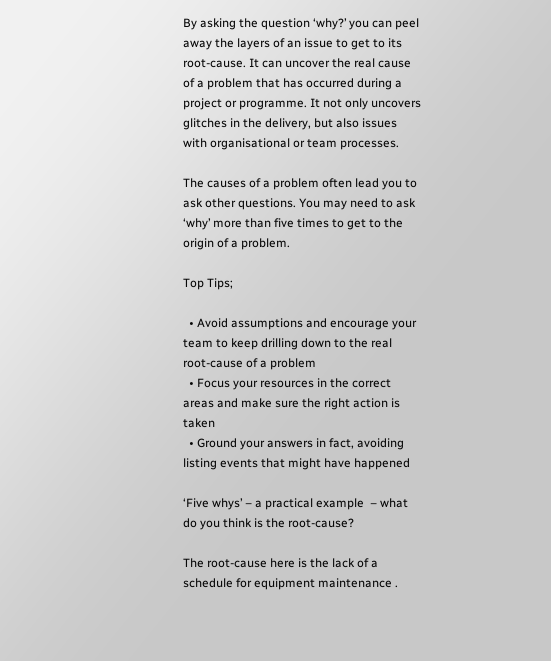By asking the question ‘why?’ you can peel away the layers of an issue to get to its root-cause. It can uncover the real cause of a problem that has occurred during a project or programme. It not only uncovers glitches in the delivery, but also issues with organisational or team processes.

The causes of a problem often lead you to ask other questions. You may need to ask ‘why’ more than five times to get to the origin of a problem.

Top Tips;

  • Avoid assumptions and encourage your team to keep drilling down to the real root-cause of a problem
  • Focus your resources in the correct areas and make sure the right action is taken
  • Ground your answers in fact, avoiding listing events that might have happened

‘Five whys’ – a practical example  – what do you think is the root-cause?

The root-cause here is the lack of a schedule for equipment maintenance .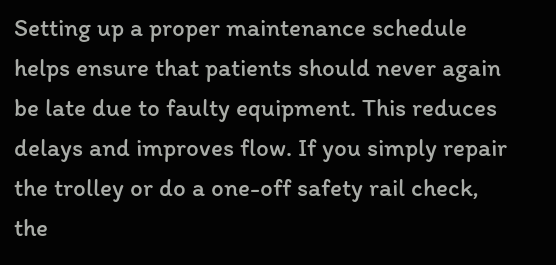Setting up a proper maintenance schedule helps ensure that patients should never again be late due to faulty equipment. This reduces delays and improves flow. If you simply repair the trolley or do a one-off safety rail check, the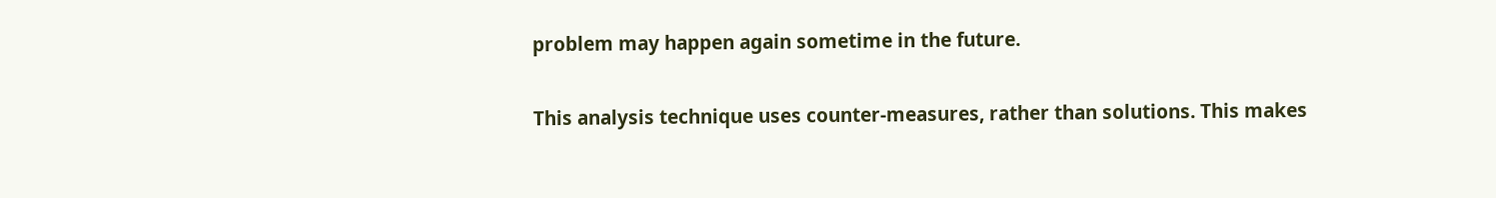problem may happen again sometime in the future.

This analysis technique uses counter-measures, rather than solutions. This makes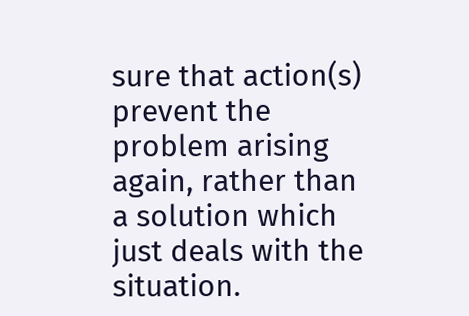sure that action(s) prevent the problem arising again, rather than a solution which just deals with the situation.